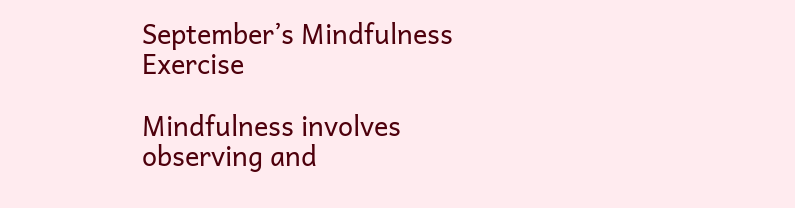September’s Mindfulness Exercise

Mindfulness involves observing and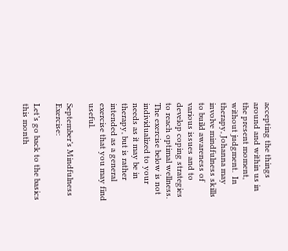accepting the things around and within us in the present moment, without judgment.  In therapy, Johanna may involve mindfulness skills to build awareness of various issues and to develop coping strategies to reach optimal wellness.   The exercise below is not individualized to your needs as it may be in therapy, but is rather intended as a general exercise that you may find useful.

September’s Mindfulness Exercise:

Let’s go back to the basics this month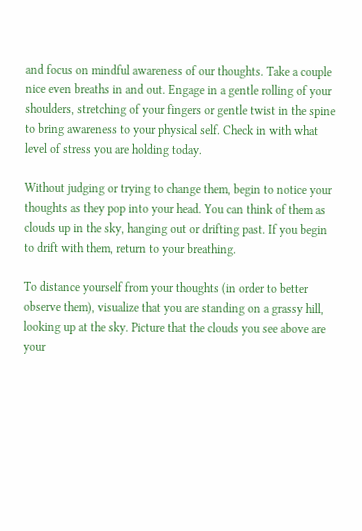and focus on mindful awareness of our thoughts. Take a couple nice even breaths in and out. Engage in a gentle rolling of your shoulders, stretching of your fingers or gentle twist in the spine to bring awareness to your physical self. Check in with what level of stress you are holding today.

Without judging or trying to change them, begin to notice your thoughts as they pop into your head. You can think of them as clouds up in the sky, hanging out or drifting past. If you begin to drift with them, return to your breathing.

To distance yourself from your thoughts (in order to better observe them), visualize that you are standing on a grassy hill, looking up at the sky. Picture that the clouds you see above are your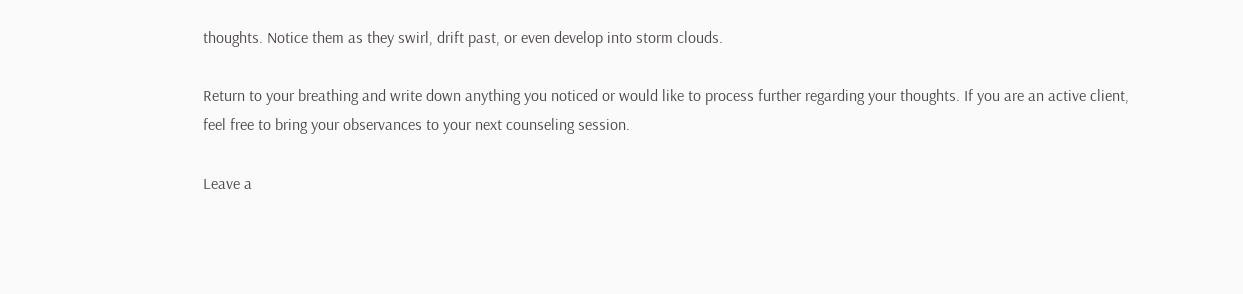thoughts. Notice them as they swirl, drift past, or even develop into storm clouds.

Return to your breathing and write down anything you noticed or would like to process further regarding your thoughts. If you are an active client, feel free to bring your observances to your next counseling session.

Leave a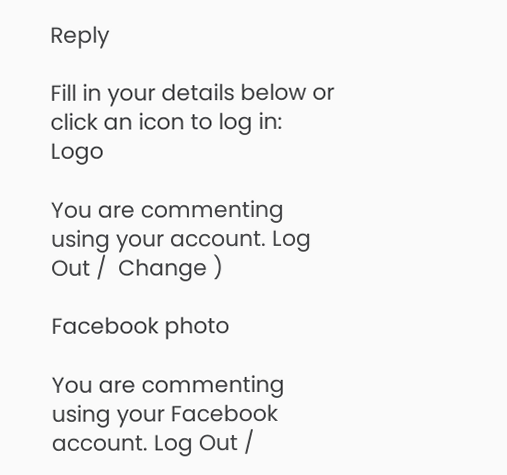Reply

Fill in your details below or click an icon to log in: Logo

You are commenting using your account. Log Out /  Change )

Facebook photo

You are commenting using your Facebook account. Log Out /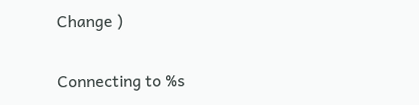Change )

Connecting to %s